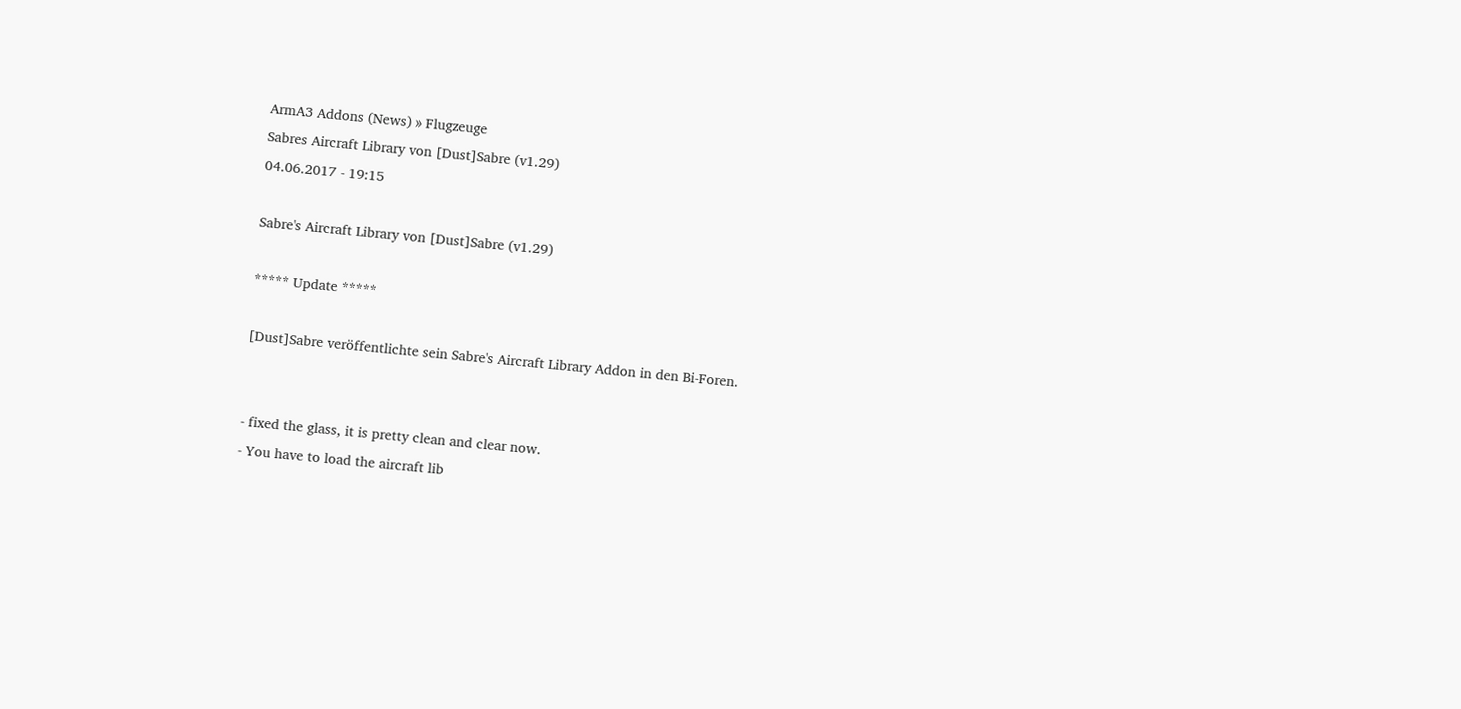ArmA3 Addons (News) » Flugzeuge
Sabres Aircraft Library von [Dust]Sabre (v1.29)
04.06.2017 - 19:15

Sabre's Aircraft Library von [Dust]Sabre (v1.29)

***** Update *****

[Dust]Sabre veröffentlichte sein Sabre's Aircraft Library Addon in den Bi-Foren.


- fixed the glass, it is pretty clean and clear now.
- You have to load the aircraft lib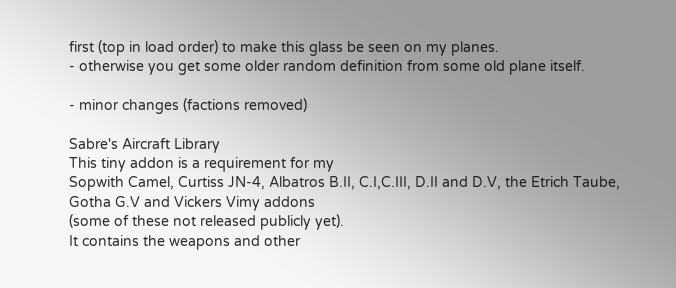first (top in load order) to make this glass be seen on my planes.
- otherwise you get some older random definition from some old plane itself.

- minor changes (factions removed)

Sabre's Aircraft Library
This tiny addon is a requirement for my
Sopwith Camel, Curtiss JN-4, Albatros B.II, C.I,C.III, D.II and D.V, the Etrich Taube, Gotha G.V and Vickers Vimy addons
(some of these not released publicly yet).
It contains the weapons and other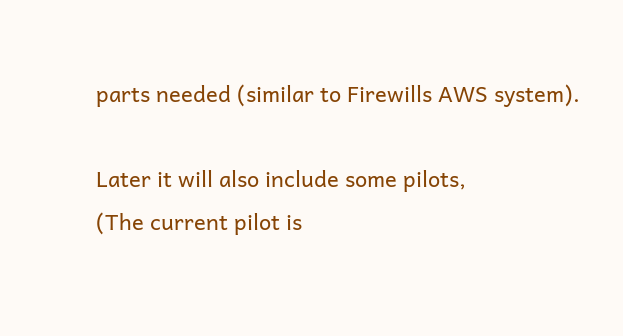parts needed (similar to Firewills AWS system).

Later it will also include some pilots,
(The current pilot is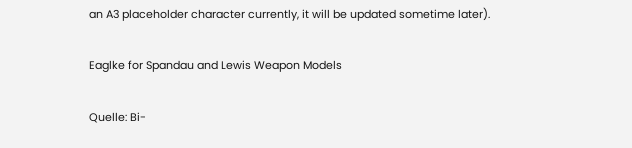an A3 placeholder character currently, it will be updated sometime later).

Eaglke for Spandau and Lewis Weapon Models

Quelle: Bi-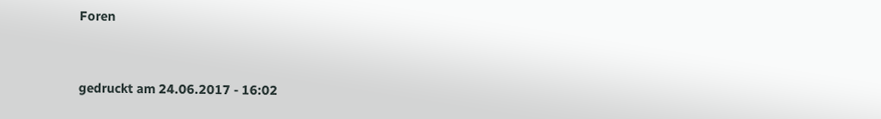Foren


gedruckt am 24.06.2017 - 16:02